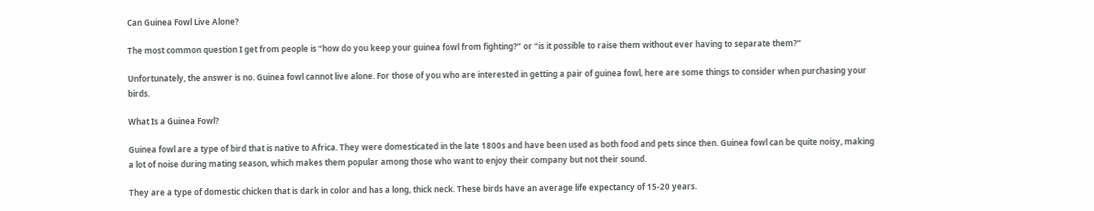Can Guinea Fowl Live Alone?

The most common question I get from people is “how do you keep your guinea fowl from fighting?” or “is it possible to raise them without ever having to separate them?”

Unfortunately, the answer is no. Guinea fowl cannot live alone. For those of you who are interested in getting a pair of guinea fowl, here are some things to consider when purchasing your birds.

What Is a Guinea Fowl?

Guinea fowl are a type of bird that is native to Africa. They were domesticated in the late 1800s and have been used as both food and pets since then. Guinea fowl can be quite noisy, making a lot of noise during mating season, which makes them popular among those who want to enjoy their company but not their sound.

They are a type of domestic chicken that is dark in color and has a long, thick neck. These birds have an average life expectancy of 15-20 years.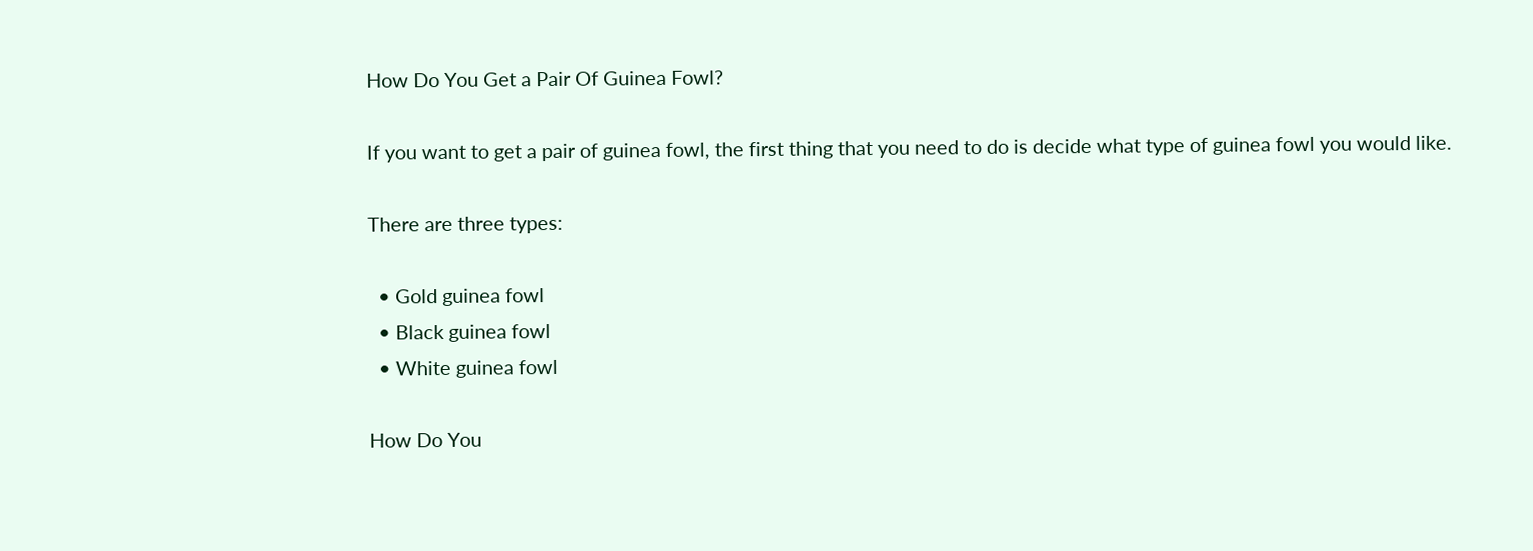How Do You Get a Pair Of Guinea Fowl?

If you want to get a pair of guinea fowl, the first thing that you need to do is decide what type of guinea fowl you would like.

There are three types:

  • Gold guinea fowl
  • Black guinea fowl
  • White guinea fowl

How Do You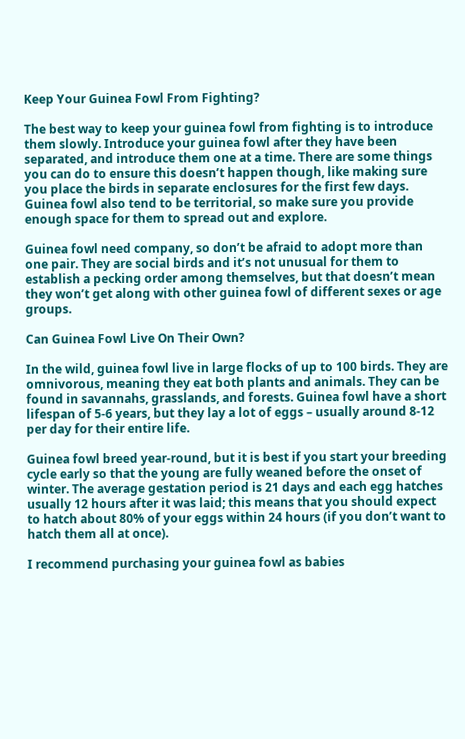Keep Your Guinea Fowl From Fighting?

The best way to keep your guinea fowl from fighting is to introduce them slowly. Introduce your guinea fowl after they have been separated, and introduce them one at a time. There are some things you can do to ensure this doesn’t happen though, like making sure you place the birds in separate enclosures for the first few days. Guinea fowl also tend to be territorial, so make sure you provide enough space for them to spread out and explore.

Guinea fowl need company, so don’t be afraid to adopt more than one pair. They are social birds and it’s not unusual for them to establish a pecking order among themselves, but that doesn’t mean they won’t get along with other guinea fowl of different sexes or age groups.

Can Guinea Fowl Live On Their Own?

In the wild, guinea fowl live in large flocks of up to 100 birds. They are omnivorous, meaning they eat both plants and animals. They can be found in savannahs, grasslands, and forests. Guinea fowl have a short lifespan of 5-6 years, but they lay a lot of eggs – usually around 8-12 per day for their entire life.

Guinea fowl breed year-round, but it is best if you start your breeding cycle early so that the young are fully weaned before the onset of winter. The average gestation period is 21 days and each egg hatches usually 12 hours after it was laid; this means that you should expect to hatch about 80% of your eggs within 24 hours (if you don’t want to hatch them all at once).

I recommend purchasing your guinea fowl as babies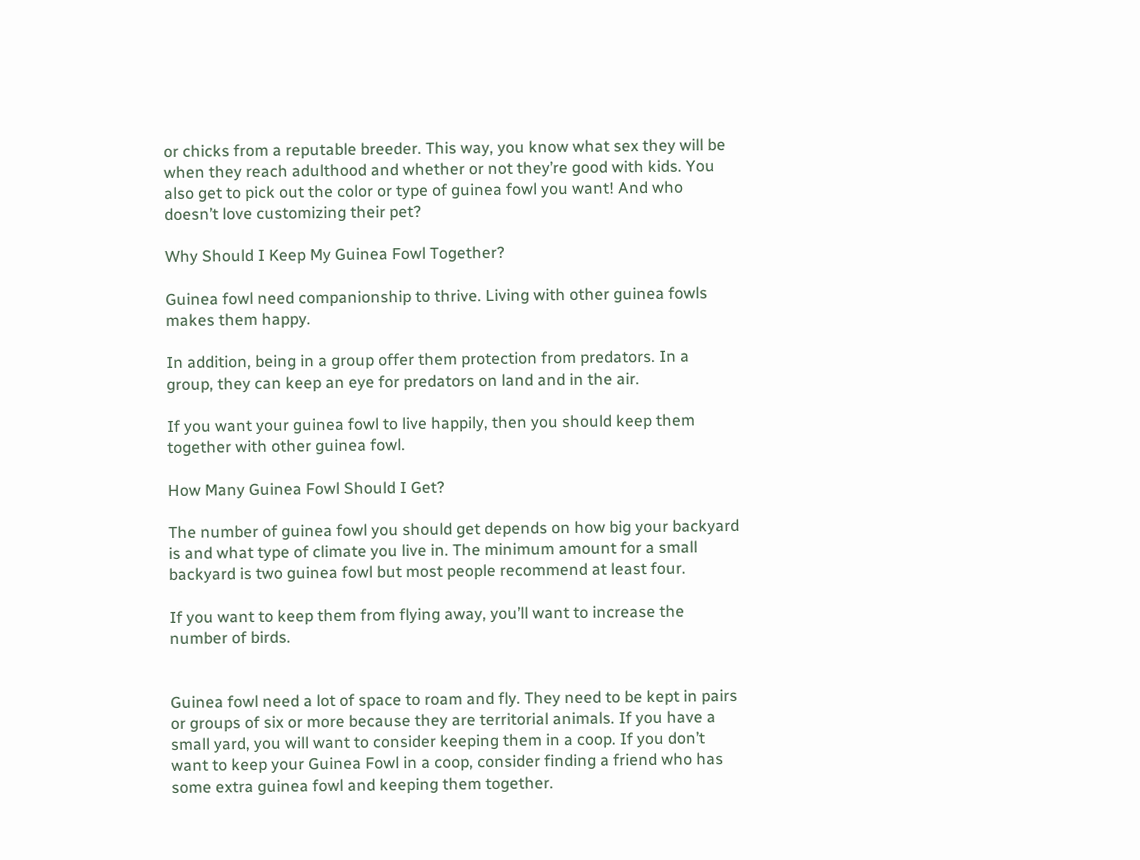or chicks from a reputable breeder. This way, you know what sex they will be when they reach adulthood and whether or not they’re good with kids. You also get to pick out the color or type of guinea fowl you want! And who doesn’t love customizing their pet?

Why Should I Keep My Guinea Fowl Together?

Guinea fowl need companionship to thrive. Living with other guinea fowls makes them happy.

In addition, being in a group offer them protection from predators. In a group, they can keep an eye for predators on land and in the air.

If you want your guinea fowl to live happily, then you should keep them together with other guinea fowl.

How Many Guinea Fowl Should I Get?

The number of guinea fowl you should get depends on how big your backyard is and what type of climate you live in. The minimum amount for a small backyard is two guinea fowl but most people recommend at least four.

If you want to keep them from flying away, you’ll want to increase the number of birds.


Guinea fowl need a lot of space to roam and fly. They need to be kept in pairs or groups of six or more because they are territorial animals. If you have a small yard, you will want to consider keeping them in a coop. If you don’t want to keep your Guinea Fowl in a coop, consider finding a friend who has some extra guinea fowl and keeping them together.